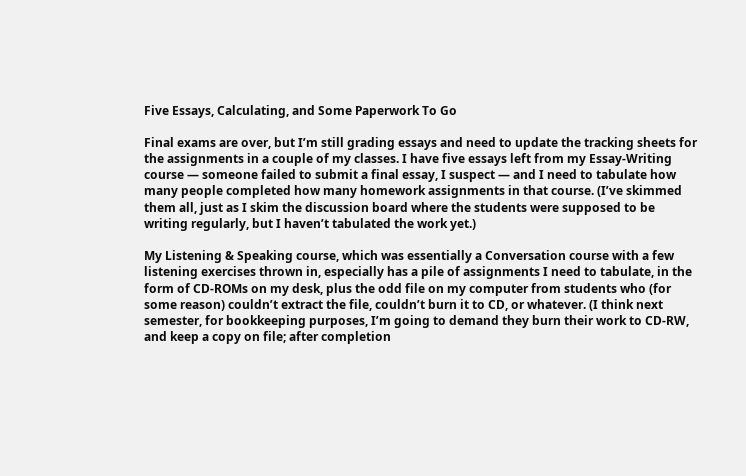Five Essays, Calculating, and Some Paperwork To Go

Final exams are over, but I’m still grading essays and need to update the tracking sheets for the assignments in a couple of my classes. I have five essays left from my Essay-Writing course — someone failed to submit a final essay, I suspect — and I need to tabulate how many people completed how many homework assignments in that course. (I’ve skimmed them all, just as I skim the discussion board where the students were supposed to be writing regularly, but I haven’t tabulated the work yet.)

My Listening & Speaking course, which was essentially a Conversation course with a few listening exercises thrown in, especially has a pile of assignments I need to tabulate, in the form of CD-ROMs on my desk, plus the odd file on my computer from students who (for some reason) couldn’t extract the file, couldn’t burn it to CD, or whatever. (I think next semester, for bookkeeping purposes, I’m going to demand they burn their work to CD-RW, and keep a copy on file; after completion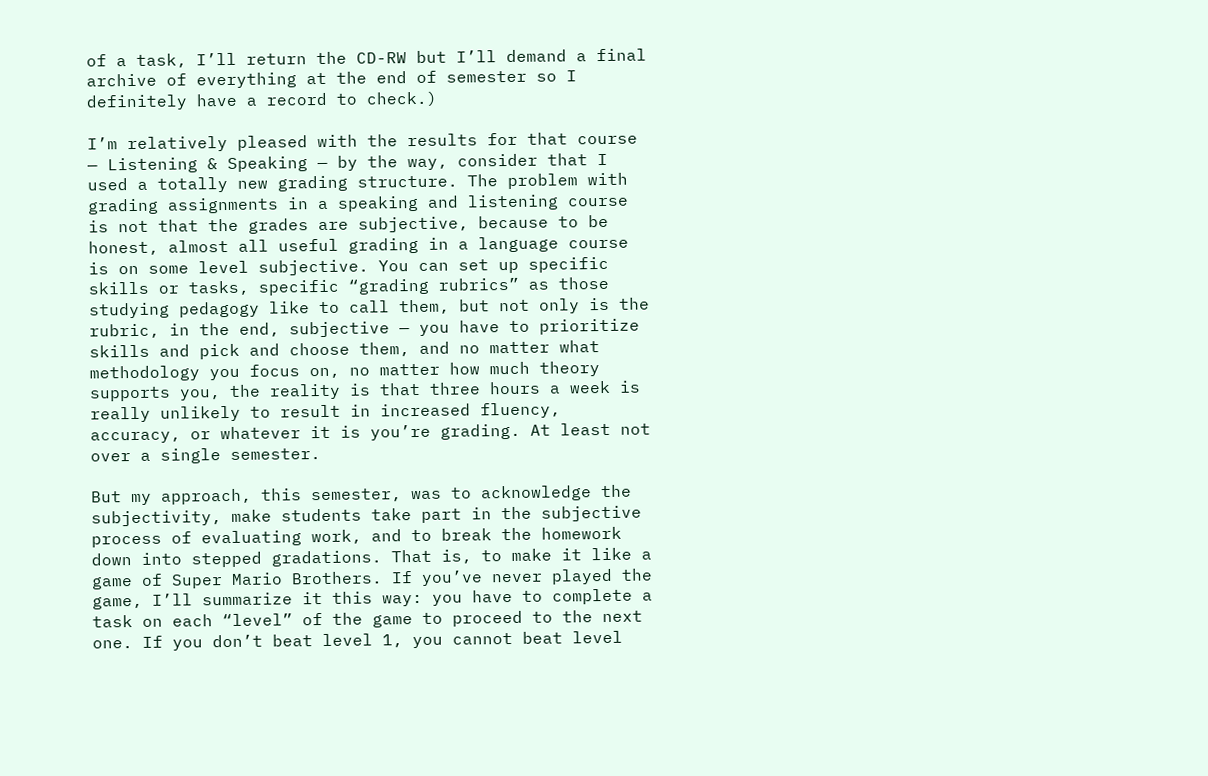of a task, I’ll return the CD-RW but I’ll demand a final archive of everything at the end of semester so I definitely have a record to check.)

I’m relatively pleased with the results for that course — Listening & Speaking — by the way, consider that I used a totally new grading structure. The problem with grading assignments in a speaking and listening course is not that the grades are subjective, because to be honest, almost all useful grading in a language course is on some level subjective. You can set up specific skills or tasks, specific “grading rubrics” as those studying pedagogy like to call them, but not only is the rubric, in the end, subjective — you have to prioritize skills and pick and choose them, and no matter what methodology you focus on, no matter how much theory supports you, the reality is that three hours a week is really unlikely to result in increased fluency, accuracy, or whatever it is you’re grading. At least not over a single semester.

But my approach, this semester, was to acknowledge the subjectivity, make students take part in the subjective process of evaluating work, and to break the homework down into stepped gradations. That is, to make it like a game of Super Mario Brothers. If you’ve never played the game, I’ll summarize it this way: you have to complete a task on each “level” of the game to proceed to the next one. If you don’t beat level 1, you cannot beat level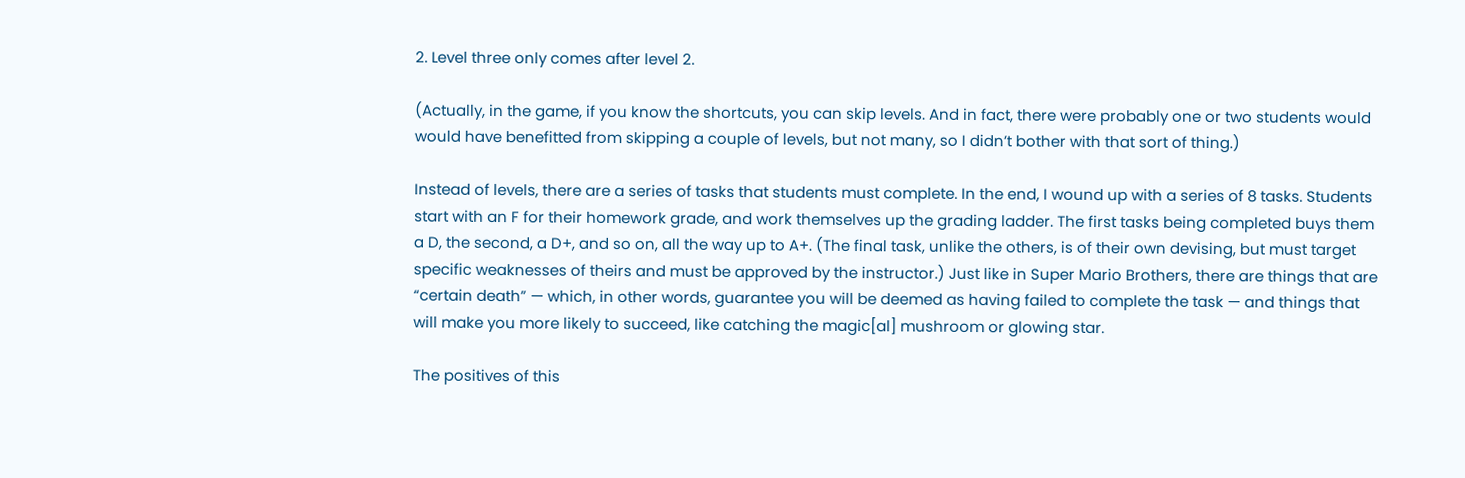2. Level three only comes after level 2.

(Actually, in the game, if you know the shortcuts, you can skip levels. And in fact, there were probably one or two students would would have benefitted from skipping a couple of levels, but not many, so I didn’t bother with that sort of thing.)

Instead of levels, there are a series of tasks that students must complete. In the end, I wound up with a series of 8 tasks. Students start with an F for their homework grade, and work themselves up the grading ladder. The first tasks being completed buys them a D, the second, a D+, and so on, all the way up to A+. (The final task, unlike the others, is of their own devising, but must target specific weaknesses of theirs and must be approved by the instructor.) Just like in Super Mario Brothers, there are things that are “certain death” — which, in other words, guarantee you will be deemed as having failed to complete the task — and things that will make you more likely to succeed, like catching the magic[al] mushroom or glowing star.

The positives of this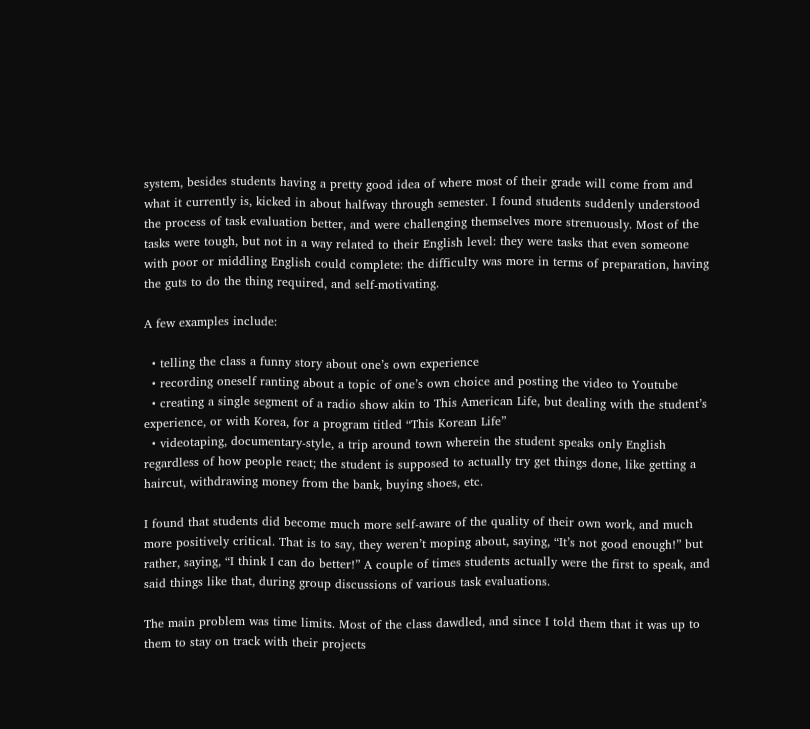system, besides students having a pretty good idea of where most of their grade will come from and what it currently is, kicked in about halfway through semester. I found students suddenly understood the process of task evaluation better, and were challenging themselves more strenuously. Most of the tasks were tough, but not in a way related to their English level: they were tasks that even someone with poor or middling English could complete: the difficulty was more in terms of preparation, having the guts to do the thing required, and self-motivating.

A few examples include:

  • telling the class a funny story about one’s own experience
  • recording oneself ranting about a topic of one’s own choice and posting the video to Youtube
  • creating a single segment of a radio show akin to This American Life, but dealing with the student’s experience, or with Korea, for a program titled “This Korean Life”
  • videotaping, documentary-style, a trip around town wherein the student speaks only English regardless of how people react; the student is supposed to actually try get things done, like getting a haircut, withdrawing money from the bank, buying shoes, etc.

I found that students did become much more self-aware of the quality of their own work, and much more positively critical. That is to say, they weren’t moping about, saying, “It’s not good enough!” but rather, saying, “I think I can do better!” A couple of times students actually were the first to speak, and said things like that, during group discussions of various task evaluations.

The main problem was time limits. Most of the class dawdled, and since I told them that it was up to them to stay on track with their projects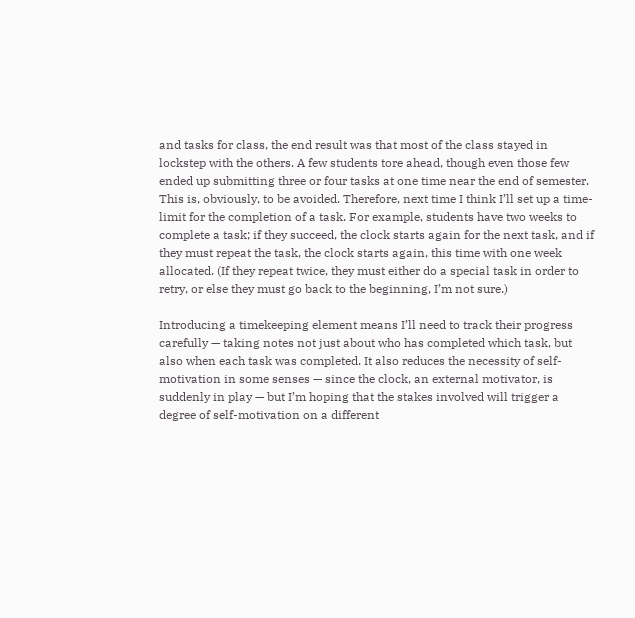and tasks for class, the end result was that most of the class stayed in lockstep with the others. A few students tore ahead, though even those few ended up submitting three or four tasks at one time near the end of semester. This is, obviously, to be avoided. Therefore, next time I think I’ll set up a time-limit for the completion of a task. For example, students have two weeks to complete a task; if they succeed, the clock starts again for the next task, and if they must repeat the task, the clock starts again, this time with one week allocated. (If they repeat twice, they must either do a special task in order to retry, or else they must go back to the beginning, I’m not sure.)

Introducing a timekeeping element means I’ll need to track their progress carefully — taking notes not just about who has completed which task, but also when each task was completed. It also reduces the necessity of self-motivation in some senses — since the clock, an external motivator, is suddenly in play — but I’m hoping that the stakes involved will trigger a degree of self-motivation on a different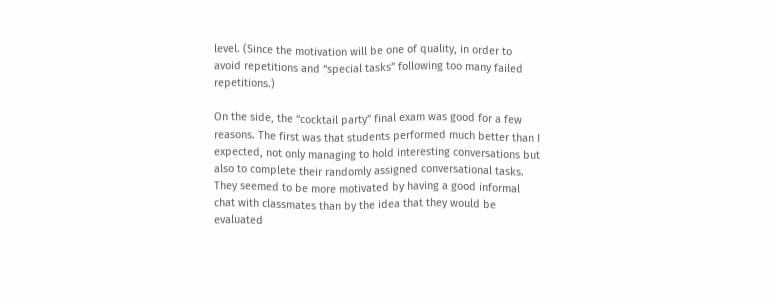level. (Since the motivation will be one of quality, in order to avoid repetitions and “special tasks” following too many failed repetitions.)

On the side, the “cocktail party” final exam was good for a few reasons. The first was that students performed much better than I expected, not only managing to hold interesting conversations but also to complete their randomly assigned conversational tasks. They seemed to be more motivated by having a good informal chat with classmates than by the idea that they would be evaluated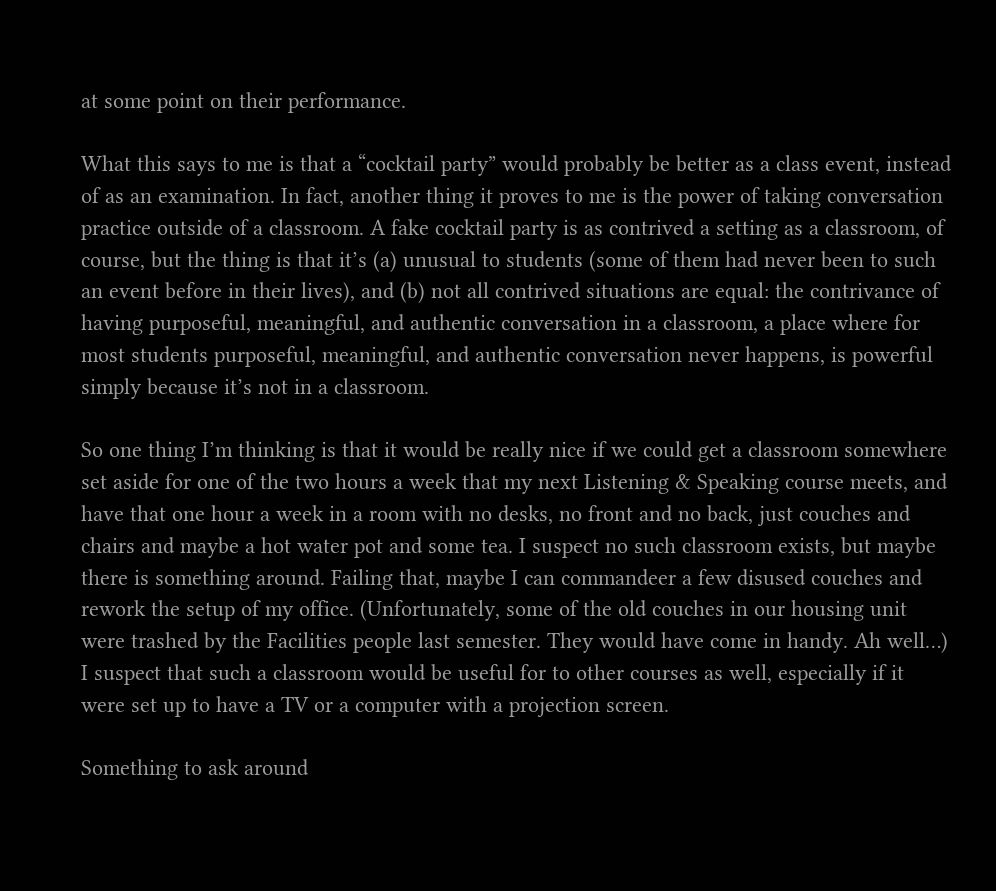at some point on their performance.

What this says to me is that a “cocktail party” would probably be better as a class event, instead of as an examination. In fact, another thing it proves to me is the power of taking conversation practice outside of a classroom. A fake cocktail party is as contrived a setting as a classroom, of course, but the thing is that it’s (a) unusual to students (some of them had never been to such an event before in their lives), and (b) not all contrived situations are equal: the contrivance of having purposeful, meaningful, and authentic conversation in a classroom, a place where for most students purposeful, meaningful, and authentic conversation never happens, is powerful simply because it’s not in a classroom.

So one thing I’m thinking is that it would be really nice if we could get a classroom somewhere set aside for one of the two hours a week that my next Listening & Speaking course meets, and have that one hour a week in a room with no desks, no front and no back, just couches and chairs and maybe a hot water pot and some tea. I suspect no such classroom exists, but maybe there is something around. Failing that, maybe I can commandeer a few disused couches and rework the setup of my office. (Unfortunately, some of the old couches in our housing unit were trashed by the Facilities people last semester. They would have come in handy. Ah well…)  I suspect that such a classroom would be useful for to other courses as well, especially if it were set up to have a TV or a computer with a projection screen.

Something to ask around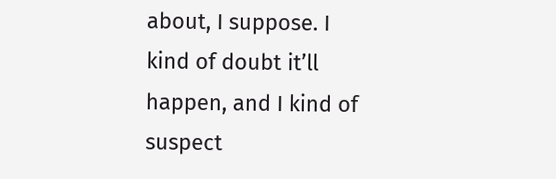about, I suppose. I kind of doubt it’ll happen, and I kind of suspect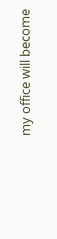my office will become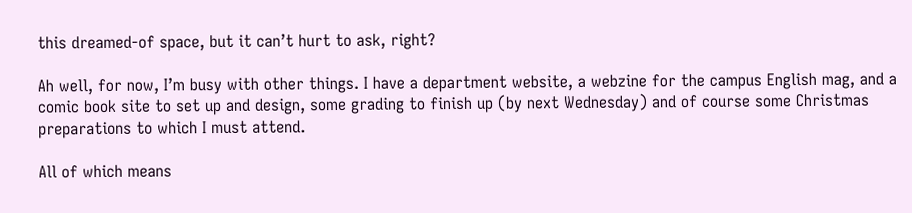this dreamed-of space, but it can’t hurt to ask, right?

Ah well, for now, I’m busy with other things. I have a department website, a webzine for the campus English mag, and a comic book site to set up and design, some grading to finish up (by next Wednesday) and of course some Christmas preparations to which I must attend.

All of which means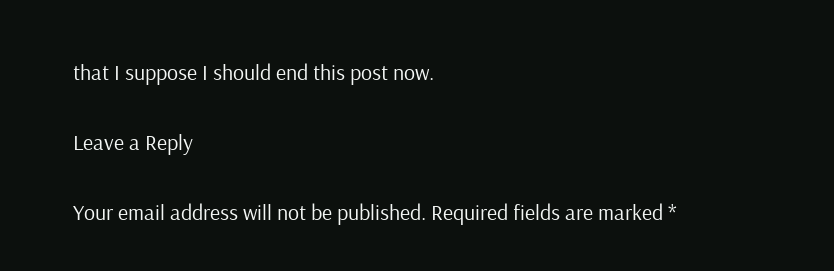that I suppose I should end this post now.

Leave a Reply

Your email address will not be published. Required fields are marked *